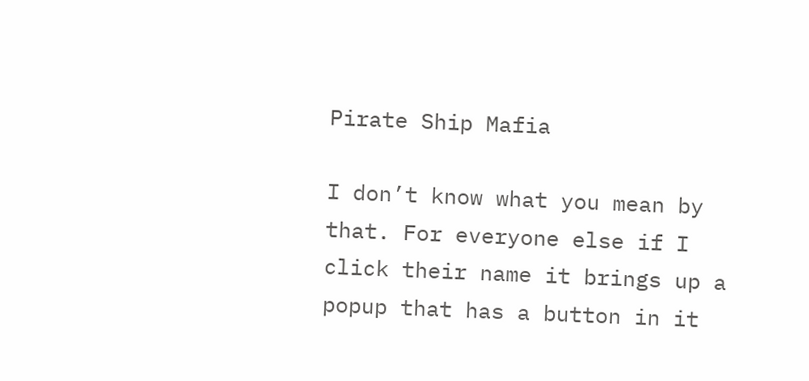Pirate Ship Mafia

I don’t know what you mean by that. For everyone else if I click their name it brings up a popup that has a button in it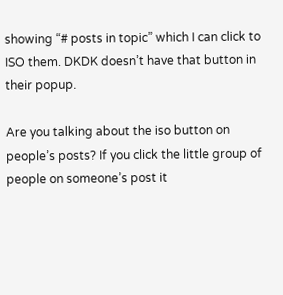showing “# posts in topic” which I can click to ISO them. DKDK doesn’t have that button in their popup.

Are you talking about the iso button on people’s posts? If you click the little group of people on someone’s post it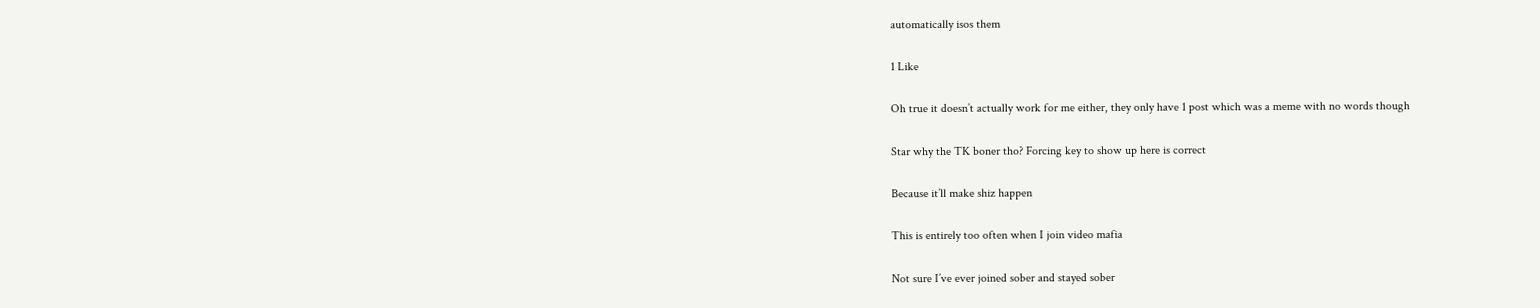automatically isos them

1 Like

Oh true it doesn’t actually work for me either, they only have 1 post which was a meme with no words though

Star why the TK boner tho? Forcing key to show up here is correct

Because it’ll make shiz happen

This is entirely too often when I join video mafia

Not sure I’ve ever joined sober and stayed sober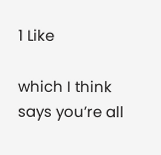1 Like

which I think says you’re all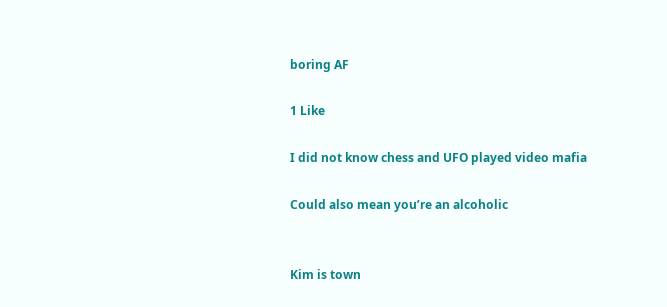boring AF

1 Like

I did not know chess and UFO played video mafia

Could also mean you’re an alcoholic


Kim is town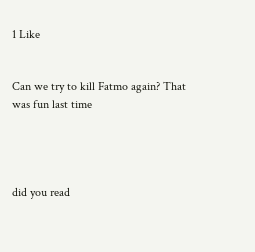1 Like


Can we try to kill Fatmo again? That was fun last time




did you read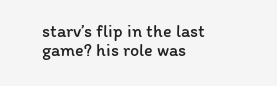starv’s flip in the last game? his role was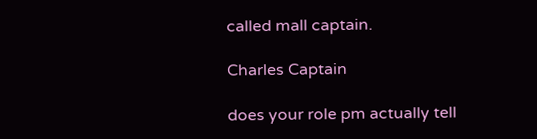called mall captain.

Charles Captain

does your role pm actually tell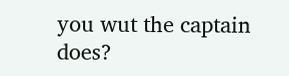you wut the captain does?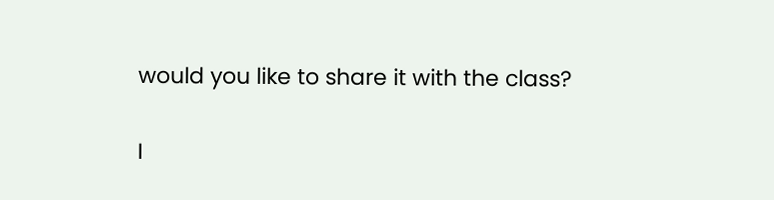would you like to share it with the class?

I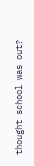thought school was out?